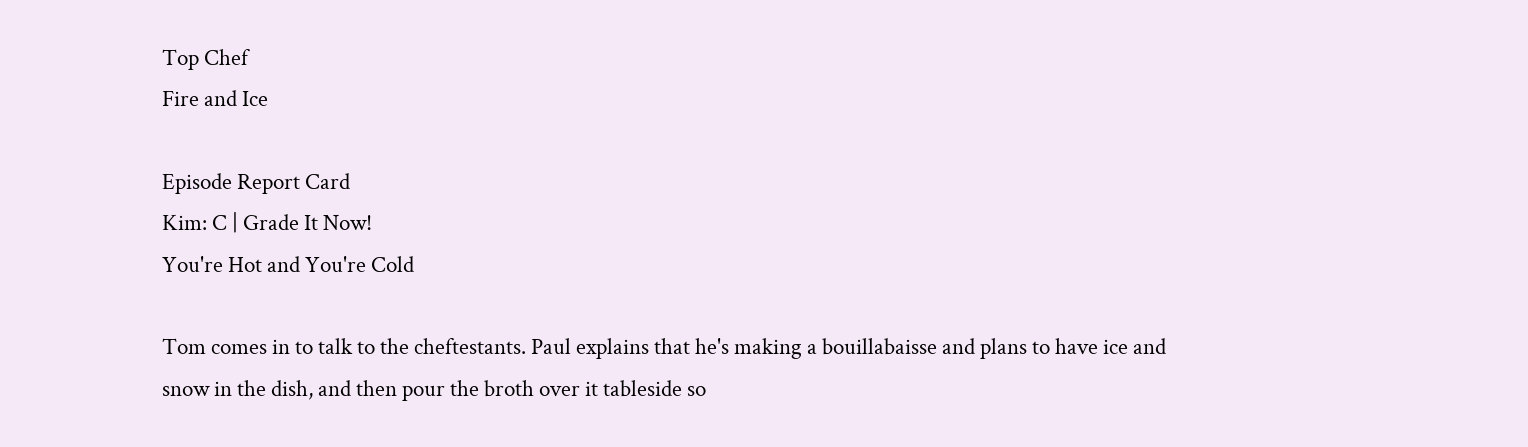Top Chef
Fire and Ice

Episode Report Card
Kim: C | Grade It Now!
You're Hot and You're Cold

Tom comes in to talk to the cheftestants. Paul explains that he's making a bouillabaisse and plans to have ice and snow in the dish, and then pour the broth over it tableside so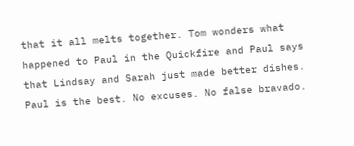that it all melts together. Tom wonders what happened to Paul in the Quickfire and Paul says that Lindsay and Sarah just made better dishes. Paul is the best. No excuses. No false bravado.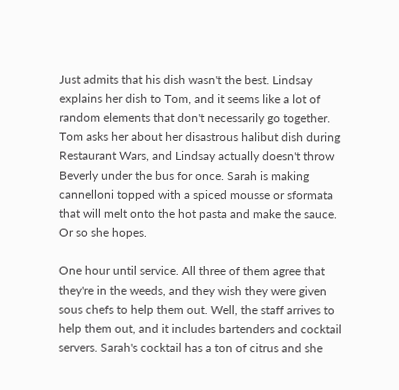Just admits that his dish wasn't the best. Lindsay explains her dish to Tom, and it seems like a lot of random elements that don't necessarily go together. Tom asks her about her disastrous halibut dish during Restaurant Wars, and Lindsay actually doesn't throw Beverly under the bus for once. Sarah is making cannelloni topped with a spiced mousse or sformata that will melt onto the hot pasta and make the sauce. Or so she hopes.

One hour until service. All three of them agree that they're in the weeds, and they wish they were given sous chefs to help them out. Well, the staff arrives to help them out, and it includes bartenders and cocktail servers. Sarah's cocktail has a ton of citrus and she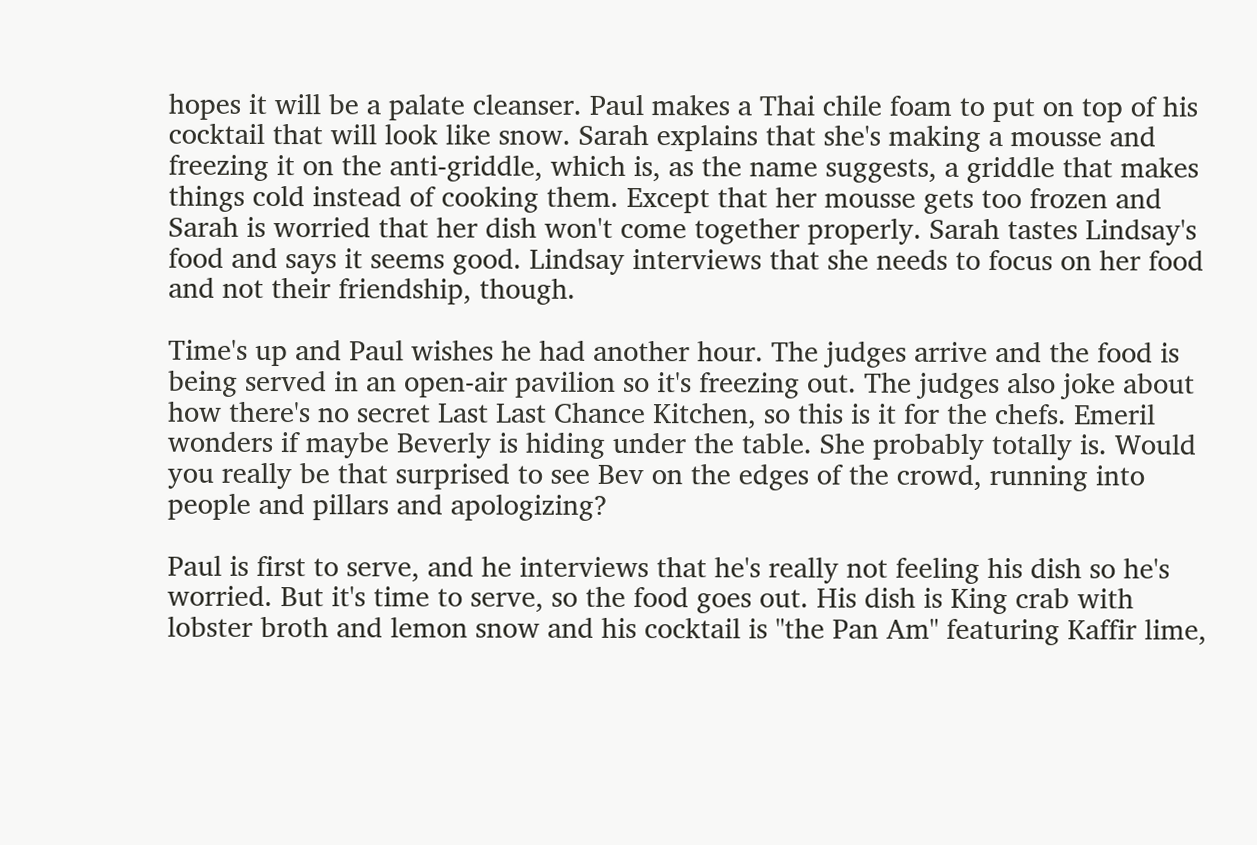hopes it will be a palate cleanser. Paul makes a Thai chile foam to put on top of his cocktail that will look like snow. Sarah explains that she's making a mousse and freezing it on the anti-griddle, which is, as the name suggests, a griddle that makes things cold instead of cooking them. Except that her mousse gets too frozen and Sarah is worried that her dish won't come together properly. Sarah tastes Lindsay's food and says it seems good. Lindsay interviews that she needs to focus on her food and not their friendship, though.

Time's up and Paul wishes he had another hour. The judges arrive and the food is being served in an open-air pavilion so it's freezing out. The judges also joke about how there's no secret Last Last Chance Kitchen, so this is it for the chefs. Emeril wonders if maybe Beverly is hiding under the table. She probably totally is. Would you really be that surprised to see Bev on the edges of the crowd, running into people and pillars and apologizing?

Paul is first to serve, and he interviews that he's really not feeling his dish so he's worried. But it's time to serve, so the food goes out. His dish is King crab with lobster broth and lemon snow and his cocktail is "the Pan Am" featuring Kaffir lime,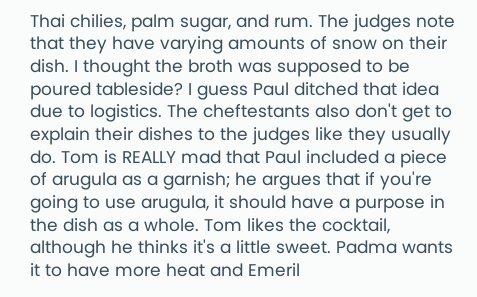Thai chilies, palm sugar, and rum. The judges note that they have varying amounts of snow on their dish. I thought the broth was supposed to be poured tableside? I guess Paul ditched that idea due to logistics. The cheftestants also don't get to explain their dishes to the judges like they usually do. Tom is REALLY mad that Paul included a piece of arugula as a garnish; he argues that if you're going to use arugula, it should have a purpose in the dish as a whole. Tom likes the cocktail, although he thinks it's a little sweet. Padma wants it to have more heat and Emeril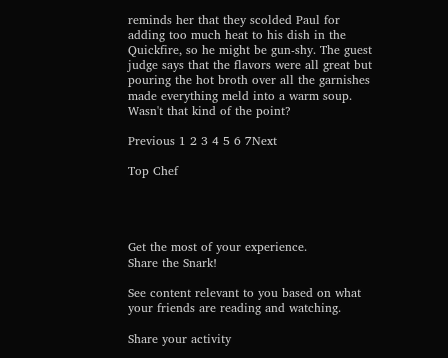reminds her that they scolded Paul for adding too much heat to his dish in the Quickfire, so he might be gun-shy. The guest judge says that the flavors were all great but pouring the hot broth over all the garnishes made everything meld into a warm soup. Wasn't that kind of the point?

Previous 1 2 3 4 5 6 7Next

Top Chef




Get the most of your experience.
Share the Snark!

See content relevant to you based on what your friends are reading and watching.

Share your activity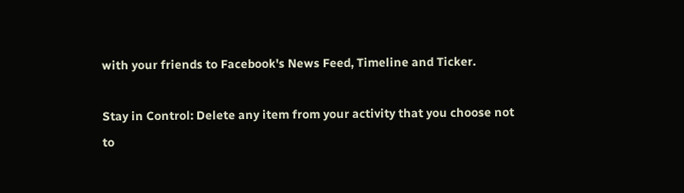with your friends to Facebook's News Feed, Timeline and Ticker.

Stay in Control: Delete any item from your activity that you choose not to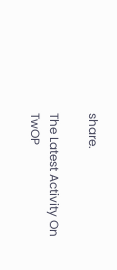share.

The Latest Activity On TwOP